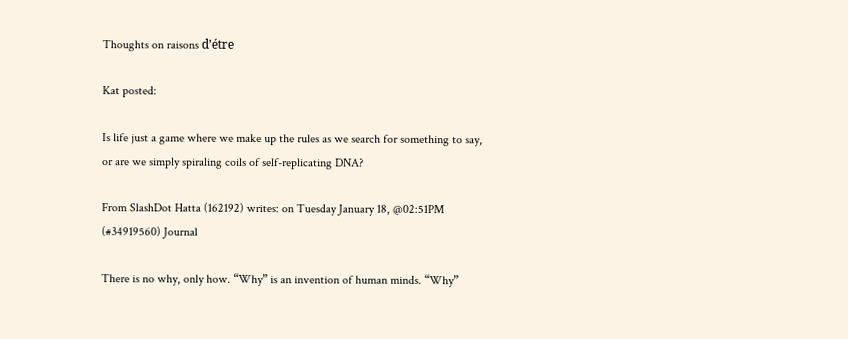Thoughts on raisons d’étre

Kat posted:

Is life just a game where we make up the rules as we search for something to say, or are we simply spiraling coils of self-replicating DNA?

From SlashDot Hatta (162192) writes: on Tuesday January 18, @02:51PM (#34919560) Journal

There is no why, only how. “Why” is an invention of human minds. “Why”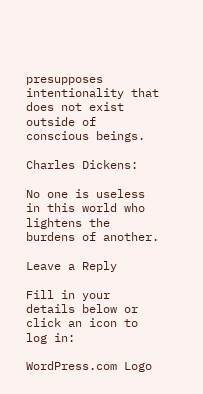presupposes intentionality that does not exist outside of conscious beings.

Charles Dickens:

No one is useless in this world who lightens the burdens of another.

Leave a Reply

Fill in your details below or click an icon to log in:

WordPress.com Logo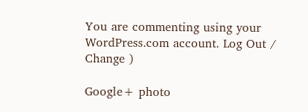You are commenting using your WordPress.com account. Log Out /  Change )

Google+ photo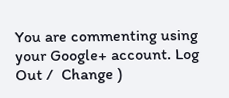You are commenting using your Google+ account. Log Out /  Change )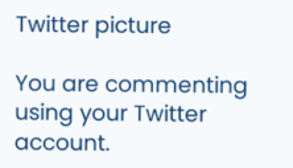Twitter picture

You are commenting using your Twitter account.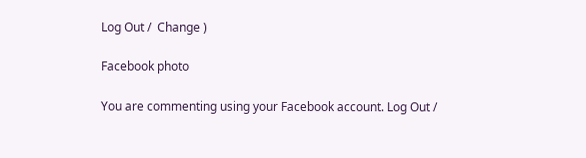Log Out /  Change )

Facebook photo

You are commenting using your Facebook account. Log Out /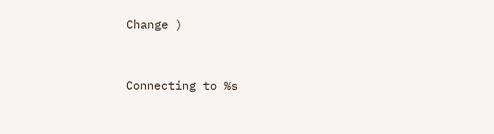Change )


Connecting to %s